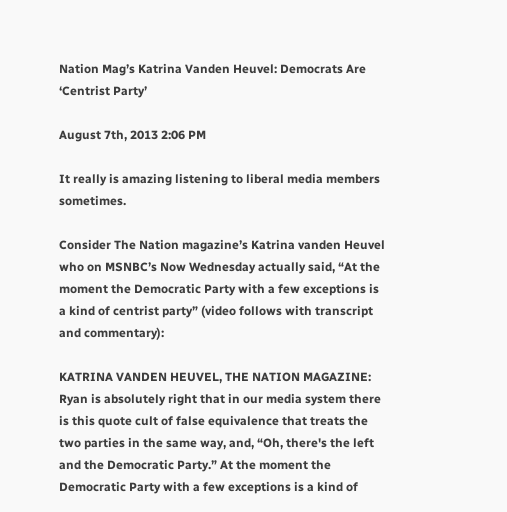Nation Mag’s Katrina Vanden Heuvel: Democrats Are ‘Centrist Party’

August 7th, 2013 2:06 PM

It really is amazing listening to liberal media members sometimes.

Consider The Nation magazine’s Katrina vanden Heuvel who on MSNBC’s Now Wednesday actually said, “At the moment the Democratic Party with a few exceptions is a kind of centrist party” (video follows with transcript and commentary):

KATRINA VANDEN HEUVEL, THE NATION MAGAZINE: Ryan is absolutely right that in our media system there is this quote cult of false equivalence that treats the two parties in the same way, and, “Oh, there's the left and the Democratic Party.” At the moment the Democratic Party with a few exceptions is a kind of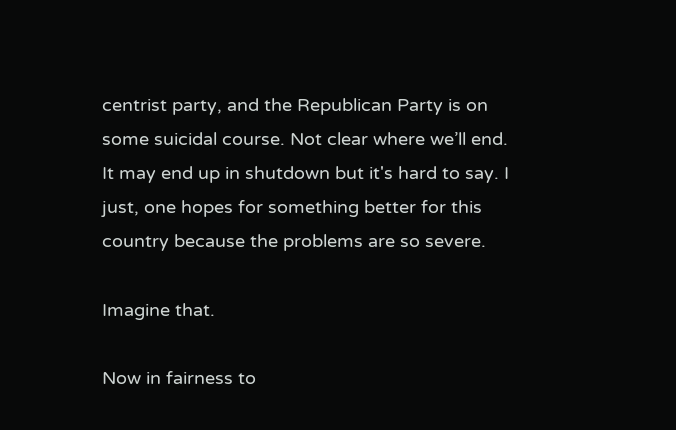centrist party, and the Republican Party is on some suicidal course. Not clear where we’ll end. It may end up in shutdown but it's hard to say. I just, one hopes for something better for this country because the problems are so severe.

Imagine that.

Now in fairness to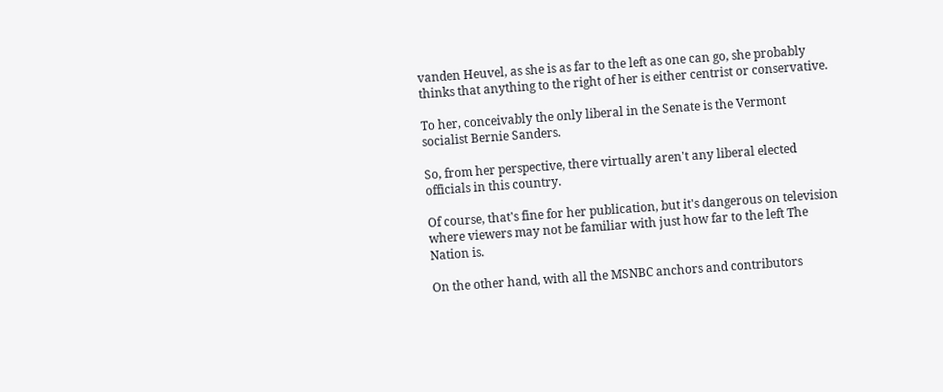vanden Heuvel, as she is as far to the left as one can go, she probably thinks that anything to the right of her is either centrist or conservative.

To her, conceivably the only liberal in the Senate is the Vermont socialist Bernie Sanders.

So, from her perspective, there virtually aren't any liberal elected officials in this country.

Of course, that's fine for her publication, but it's dangerous on television where viewers may not be familiar with just how far to the left The Nation is.

On the other hand, with all the MSNBC anchors and contributors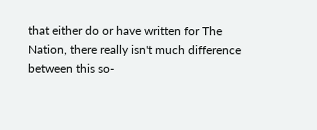that either do or have written for The Nation, there really isn't much difference between this so-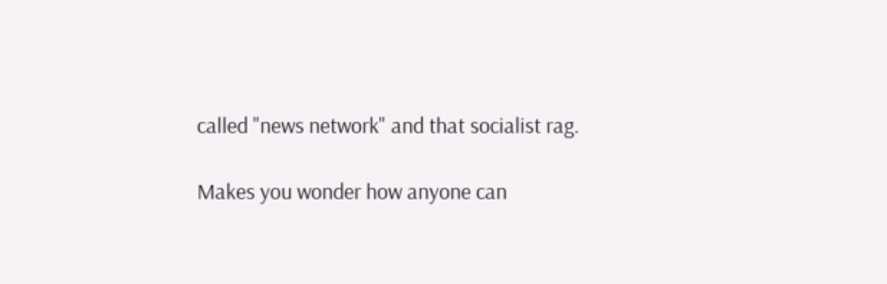called "news network" and that socialist rag.

Makes you wonder how anyone can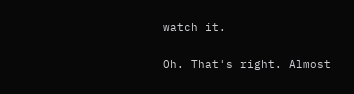watch it.

Oh. That's right. Almost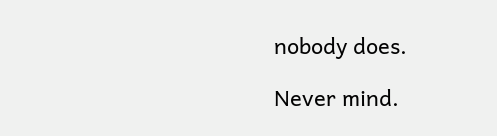nobody does.

Never mind.